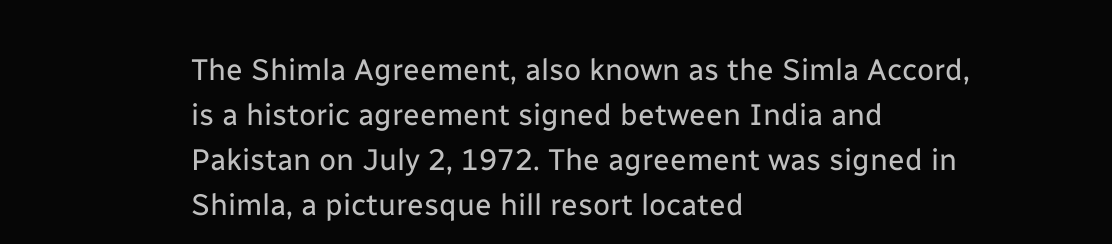The Shimla Agreement, also known as the Simla Accord, is a historic agreement signed between India and Pakistan on July 2, 1972. The agreement was signed in Shimla, a picturesque hill resort located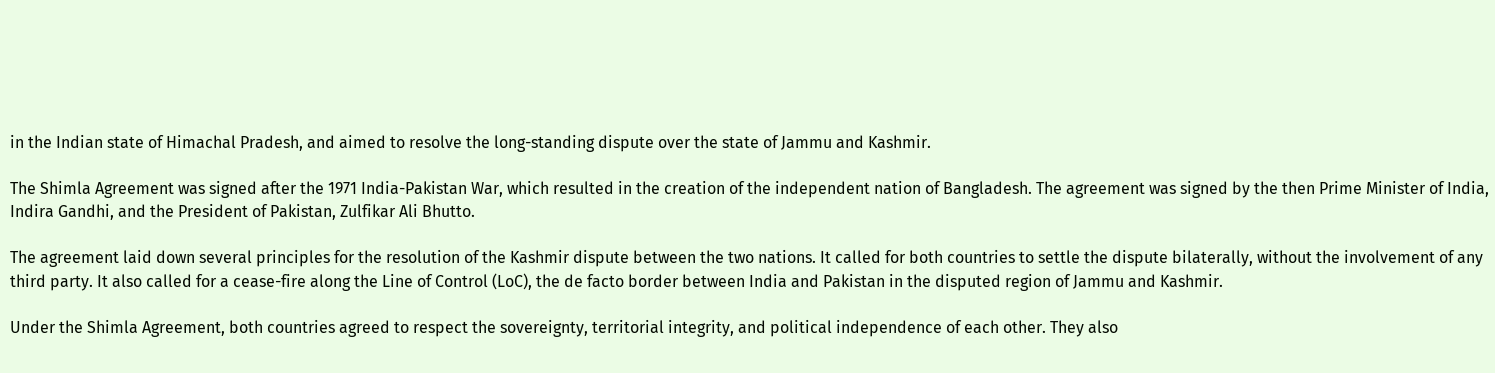in the Indian state of Himachal Pradesh, and aimed to resolve the long-standing dispute over the state of Jammu and Kashmir.

The Shimla Agreement was signed after the 1971 India-Pakistan War, which resulted in the creation of the independent nation of Bangladesh. The agreement was signed by the then Prime Minister of India, Indira Gandhi, and the President of Pakistan, Zulfikar Ali Bhutto.

The agreement laid down several principles for the resolution of the Kashmir dispute between the two nations. It called for both countries to settle the dispute bilaterally, without the involvement of any third party. It also called for a cease-fire along the Line of Control (LoC), the de facto border between India and Pakistan in the disputed region of Jammu and Kashmir.

Under the Shimla Agreement, both countries agreed to respect the sovereignty, territorial integrity, and political independence of each other. They also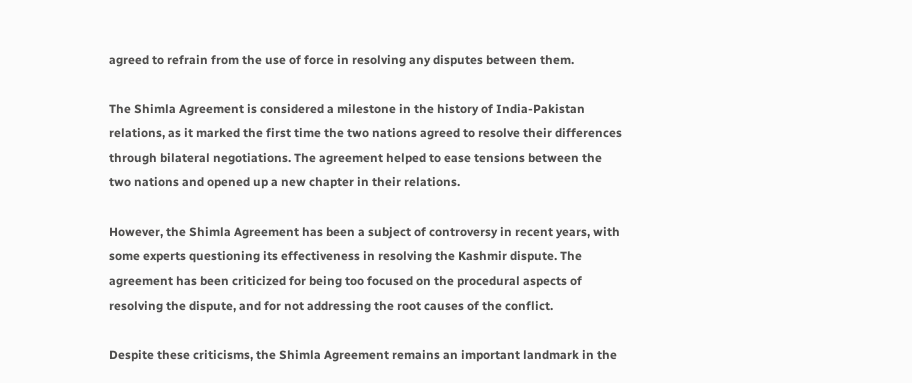agreed to refrain from the use of force in resolving any disputes between them.

The Shimla Agreement is considered a milestone in the history of India-Pakistan relations, as it marked the first time the two nations agreed to resolve their differences through bilateral negotiations. The agreement helped to ease tensions between the two nations and opened up a new chapter in their relations.

However, the Shimla Agreement has been a subject of controversy in recent years, with some experts questioning its effectiveness in resolving the Kashmir dispute. The agreement has been criticized for being too focused on the procedural aspects of resolving the dispute, and for not addressing the root causes of the conflict.

Despite these criticisms, the Shimla Agreement remains an important landmark in the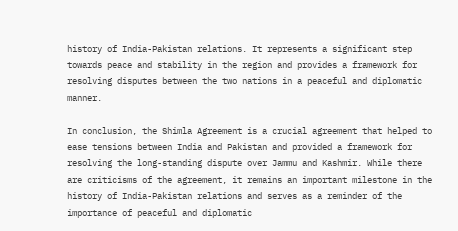history of India-Pakistan relations. It represents a significant step towards peace and stability in the region and provides a framework for resolving disputes between the two nations in a peaceful and diplomatic manner.

In conclusion, the Shimla Agreement is a crucial agreement that helped to ease tensions between India and Pakistan and provided a framework for resolving the long-standing dispute over Jammu and Kashmir. While there are criticisms of the agreement, it remains an important milestone in the history of India-Pakistan relations and serves as a reminder of the importance of peaceful and diplomatic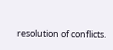resolution of conflicts.